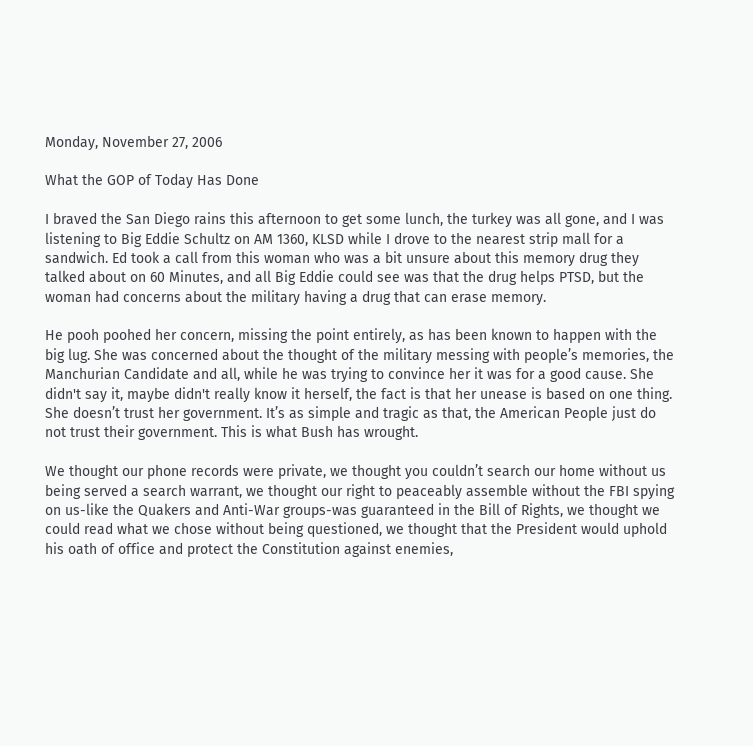Monday, November 27, 2006

What the GOP of Today Has Done

I braved the San Diego rains this afternoon to get some lunch, the turkey was all gone, and I was listening to Big Eddie Schultz on AM 1360, KLSD while I drove to the nearest strip mall for a sandwich. Ed took a call from this woman who was a bit unsure about this memory drug they talked about on 60 Minutes, and all Big Eddie could see was that the drug helps PTSD, but the woman had concerns about the military having a drug that can erase memory.

He pooh poohed her concern, missing the point entirely, as has been known to happen with the big lug. She was concerned about the thought of the military messing with people’s memories, the Manchurian Candidate and all, while he was trying to convince her it was for a good cause. She didn't say it, maybe didn't really know it herself, the fact is that her unease is based on one thing. She doesn’t trust her government. It’s as simple and tragic as that, the American People just do not trust their government. This is what Bush has wrought.

We thought our phone records were private, we thought you couldn’t search our home without us being served a search warrant, we thought our right to peaceably assemble without the FBI spying on us-like the Quakers and Anti-War groups-was guaranteed in the Bill of Rights, we thought we could read what we chose without being questioned, we thought that the President would uphold his oath of office and protect the Constitution against enemies,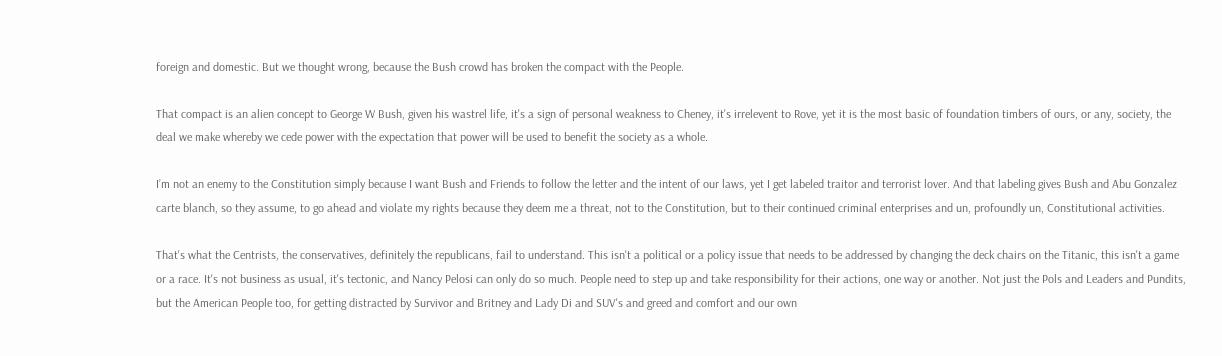foreign and domestic. But we thought wrong, because the Bush crowd has broken the compact with the People.

That compact is an alien concept to George W Bush, given his wastrel life, it's a sign of personal weakness to Cheney, it's irrelevent to Rove, yet it is the most basic of foundation timbers of ours, or any, society, the deal we make whereby we cede power with the expectation that power will be used to benefit the society as a whole.

I’m not an enemy to the Constitution simply because I want Bush and Friends to follow the letter and the intent of our laws, yet I get labeled traitor and terrorist lover. And that labeling gives Bush and Abu Gonzalez carte blanch, so they assume, to go ahead and violate my rights because they deem me a threat, not to the Constitution, but to their continued criminal enterprises and un, profoundly un, Constitutional activities.

That's what the Centrists, the conservatives, definitely the republicans, fail to understand. This isn't a political or a policy issue that needs to be addressed by changing the deck chairs on the Titanic, this isn't a game or a race. It's not business as usual, it's tectonic, and Nancy Pelosi can only do so much. People need to step up and take responsibility for their actions, one way or another. Not just the Pols and Leaders and Pundits, but the American People too, for getting distracted by Survivor and Britney and Lady Di and SUV's and greed and comfort and our own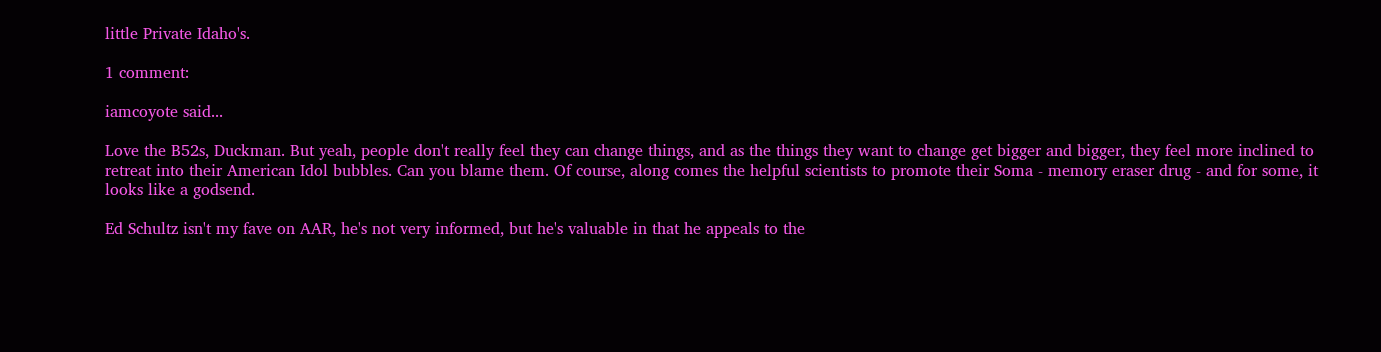little Private Idaho's.

1 comment:

iamcoyote said...

Love the B52s, Duckman. But yeah, people don't really feel they can change things, and as the things they want to change get bigger and bigger, they feel more inclined to retreat into their American Idol bubbles. Can you blame them. Of course, along comes the helpful scientists to promote their Soma - memory eraser drug - and for some, it looks like a godsend.

Ed Schultz isn't my fave on AAR, he's not very informed, but he's valuable in that he appeals to the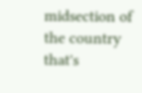midsection of the country that's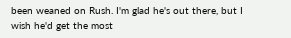been weaned on Rush. I'm glad he's out there, but I wish he'd get the most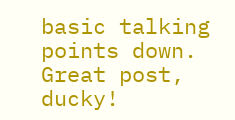basic talking points down. Great post, ducky!